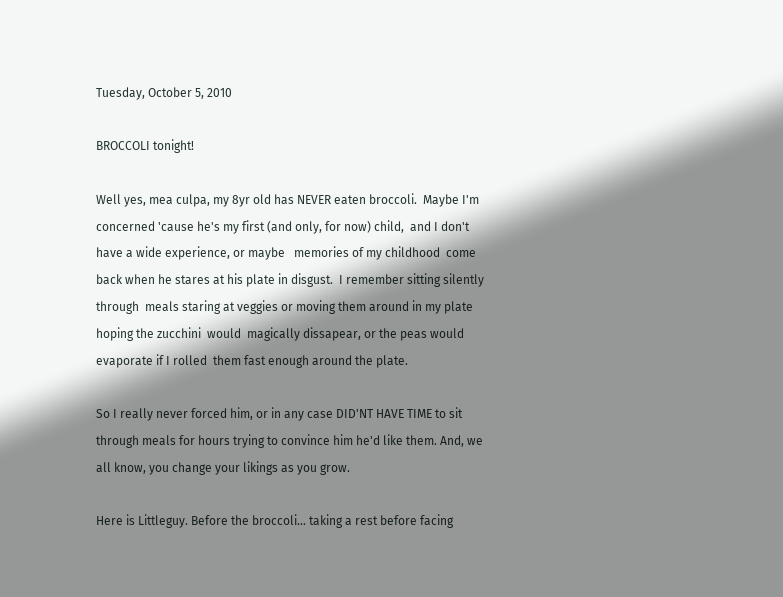Tuesday, October 5, 2010

BROCCOLI tonight!

Well yes, mea culpa, my 8yr old has NEVER eaten broccoli.  Maybe I'm concerned 'cause he's my first (and only, for now) child,  and I don't have a wide experience, or maybe   memories of my childhood  come back when he stares at his plate in disgust.  I remember sitting silently through  meals staring at veggies or moving them around in my plate hoping the zucchini  would  magically dissapear, or the peas would  evaporate if I rolled  them fast enough around the plate.

So I really never forced him, or in any case DID'NT HAVE TIME to sit through meals for hours trying to convince him he'd like them. And, we all know, you change your likings as you grow.

Here is Littleguy. Before the broccoli... taking a rest before facing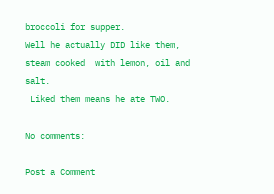broccoli for supper.
Well he actually DID like them,  steam cooked  with lemon, oil and salt.
 Liked them means he ate TWO.

No comments:

Post a Comment